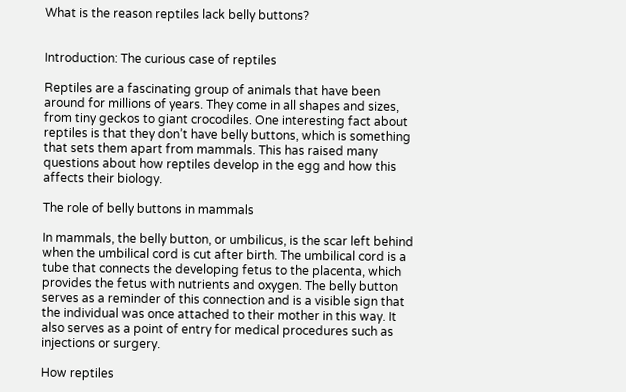What is the reason reptiles lack belly buttons?


Introduction: The curious case of reptiles

Reptiles are a fascinating group of animals that have been around for millions of years. They come in all shapes and sizes, from tiny geckos to giant crocodiles. One interesting fact about reptiles is that they don’t have belly buttons, which is something that sets them apart from mammals. This has raised many questions about how reptiles develop in the egg and how this affects their biology.

The role of belly buttons in mammals

In mammals, the belly button, or umbilicus, is the scar left behind when the umbilical cord is cut after birth. The umbilical cord is a tube that connects the developing fetus to the placenta, which provides the fetus with nutrients and oxygen. The belly button serves as a reminder of this connection and is a visible sign that the individual was once attached to their mother in this way. It also serves as a point of entry for medical procedures such as injections or surgery.

How reptiles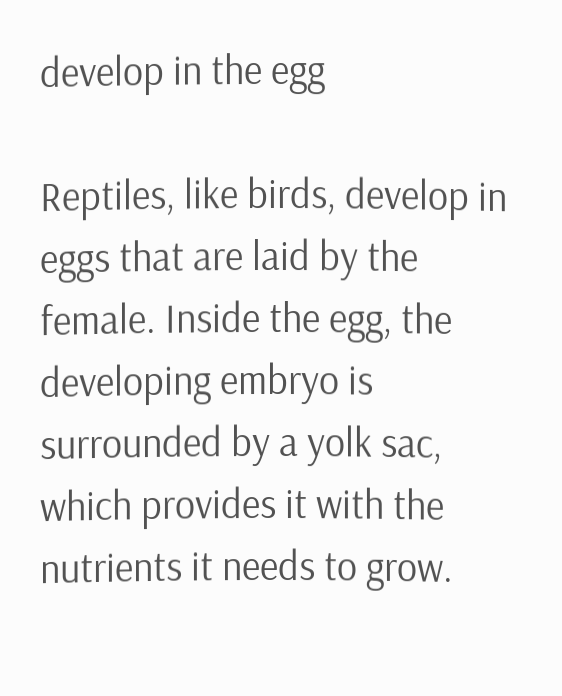develop in the egg

Reptiles, like birds, develop in eggs that are laid by the female. Inside the egg, the developing embryo is surrounded by a yolk sac, which provides it with the nutrients it needs to grow.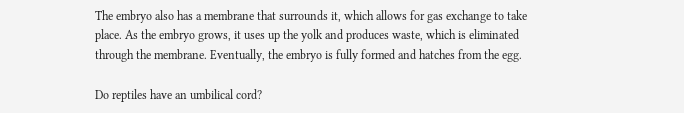The embryo also has a membrane that surrounds it, which allows for gas exchange to take place. As the embryo grows, it uses up the yolk and produces waste, which is eliminated through the membrane. Eventually, the embryo is fully formed and hatches from the egg.

Do reptiles have an umbilical cord?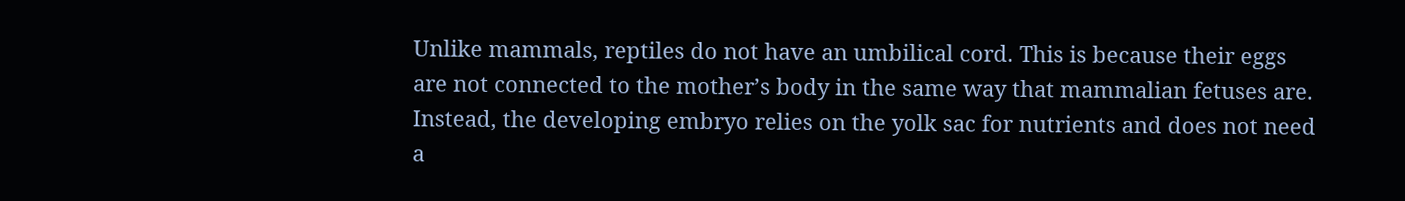Unlike mammals, reptiles do not have an umbilical cord. This is because their eggs are not connected to the mother’s body in the same way that mammalian fetuses are. Instead, the developing embryo relies on the yolk sac for nutrients and does not need a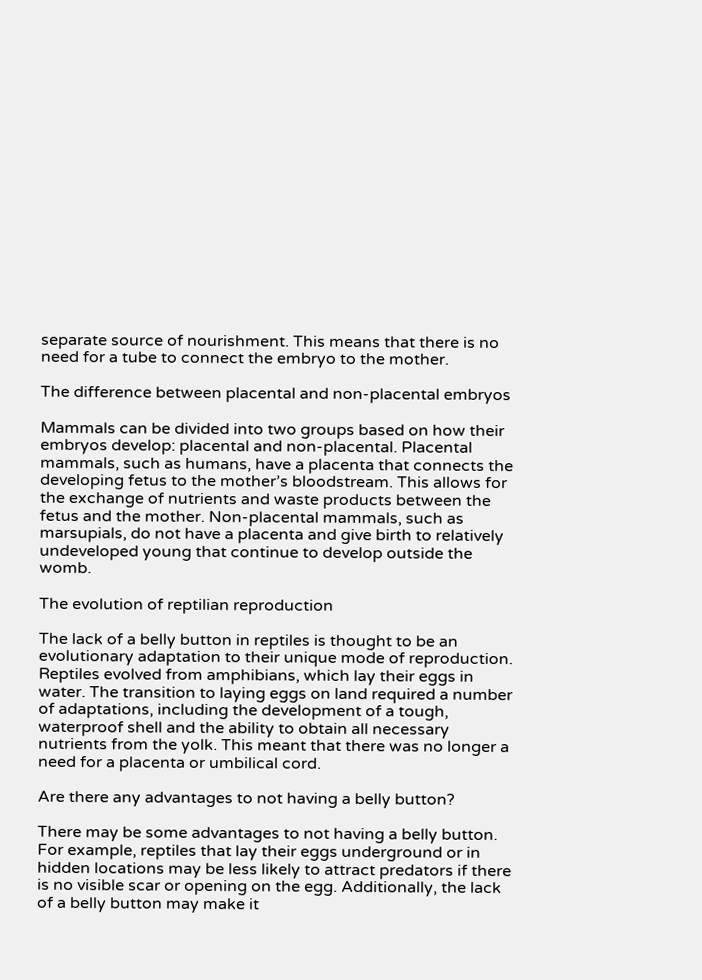separate source of nourishment. This means that there is no need for a tube to connect the embryo to the mother.

The difference between placental and non-placental embryos

Mammals can be divided into two groups based on how their embryos develop: placental and non-placental. Placental mammals, such as humans, have a placenta that connects the developing fetus to the mother’s bloodstream. This allows for the exchange of nutrients and waste products between the fetus and the mother. Non-placental mammals, such as marsupials, do not have a placenta and give birth to relatively undeveloped young that continue to develop outside the womb.

The evolution of reptilian reproduction

The lack of a belly button in reptiles is thought to be an evolutionary adaptation to their unique mode of reproduction. Reptiles evolved from amphibians, which lay their eggs in water. The transition to laying eggs on land required a number of adaptations, including the development of a tough, waterproof shell and the ability to obtain all necessary nutrients from the yolk. This meant that there was no longer a need for a placenta or umbilical cord.

Are there any advantages to not having a belly button?

There may be some advantages to not having a belly button. For example, reptiles that lay their eggs underground or in hidden locations may be less likely to attract predators if there is no visible scar or opening on the egg. Additionally, the lack of a belly button may make it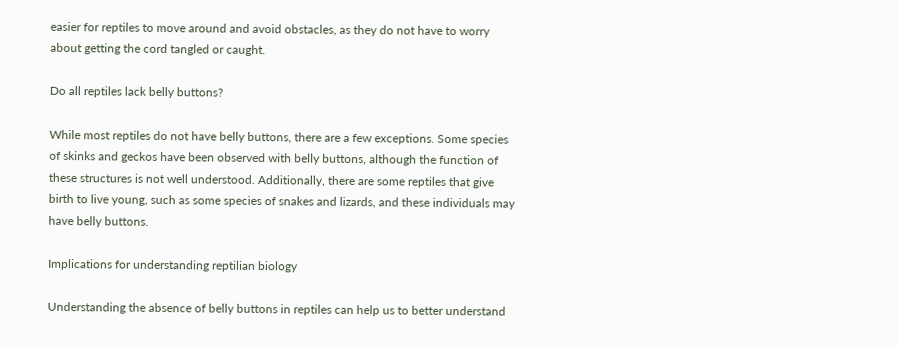easier for reptiles to move around and avoid obstacles, as they do not have to worry about getting the cord tangled or caught.

Do all reptiles lack belly buttons?

While most reptiles do not have belly buttons, there are a few exceptions. Some species of skinks and geckos have been observed with belly buttons, although the function of these structures is not well understood. Additionally, there are some reptiles that give birth to live young, such as some species of snakes and lizards, and these individuals may have belly buttons.

Implications for understanding reptilian biology

Understanding the absence of belly buttons in reptiles can help us to better understand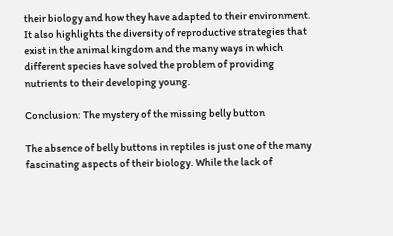their biology and how they have adapted to their environment. It also highlights the diversity of reproductive strategies that exist in the animal kingdom and the many ways in which different species have solved the problem of providing nutrients to their developing young.

Conclusion: The mystery of the missing belly button

The absence of belly buttons in reptiles is just one of the many fascinating aspects of their biology. While the lack of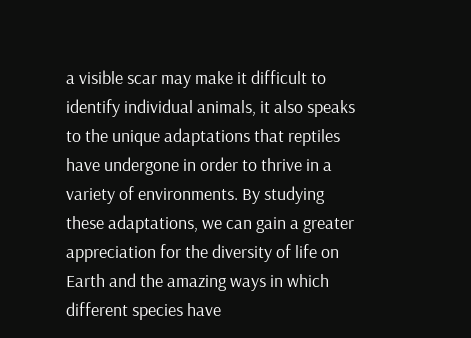a visible scar may make it difficult to identify individual animals, it also speaks to the unique adaptations that reptiles have undergone in order to thrive in a variety of environments. By studying these adaptations, we can gain a greater appreciation for the diversity of life on Earth and the amazing ways in which different species have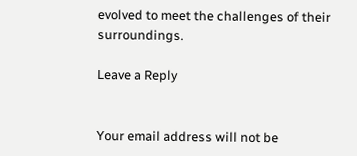evolved to meet the challenges of their surroundings.

Leave a Reply


Your email address will not be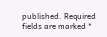published. Required fields are marked *